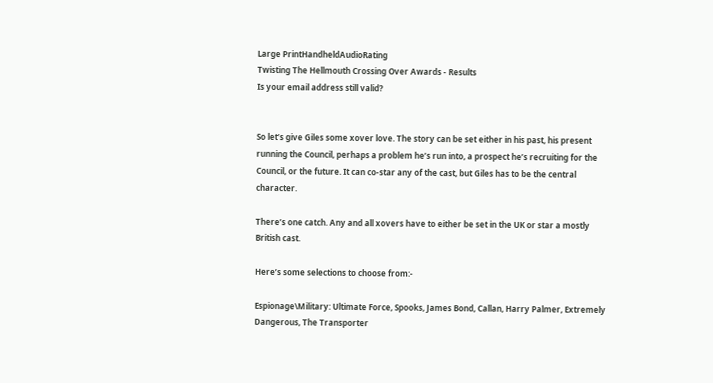Large PrintHandheldAudioRating
Twisting The Hellmouth Crossing Over Awards - Results
Is your email address still valid?


So let’s give Giles some xover love. The story can be set either in his past, his present running the Council, perhaps a problem he’s run into, a prospect he’s recruiting for the Council, or the future. It can co-star any of the cast, but Giles has to be the central character.

There’s one catch. Any and all xovers have to either be set in the UK or star a mostly British cast.

Here’s some selections to choose from:-

Espionage\Military: Ultimate Force, Spooks, James Bond, Callan, Harry Palmer, Extremely Dangerous, The Transporter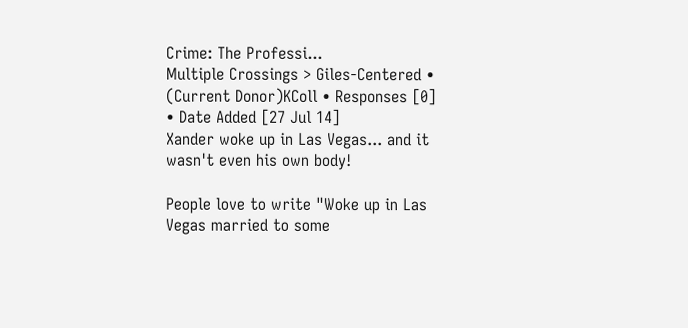Crime: The Professi...
Multiple Crossings > Giles-Centered • (Current Donor)KColl • Responses [0] • Date Added [27 Jul 14]
Xander woke up in Las Vegas... and it wasn't even his own body!

People love to write "Woke up in Las Vegas married to some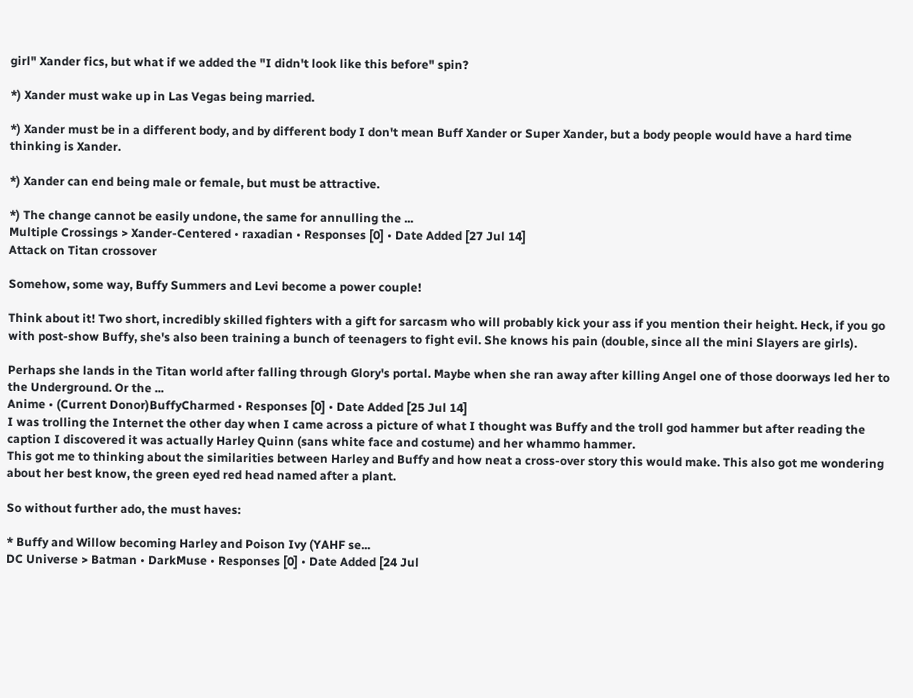girl" Xander fics, but what if we added the "I didn't look like this before" spin?

*) Xander must wake up in Las Vegas being married.

*) Xander must be in a different body, and by different body I don't mean Buff Xander or Super Xander, but a body people would have a hard time thinking is Xander.

*) Xander can end being male or female, but must be attractive.

*) The change cannot be easily undone, the same for annulling the ...
Multiple Crossings > Xander-Centered • raxadian • Responses [0] • Date Added [27 Jul 14]
Attack on Titan crossover

Somehow, some way, Buffy Summers and Levi become a power couple!

Think about it! Two short, incredibly skilled fighters with a gift for sarcasm who will probably kick your ass if you mention their height. Heck, if you go with post-show Buffy, she's also been training a bunch of teenagers to fight evil. She knows his pain (double, since all the mini Slayers are girls).

Perhaps she lands in the Titan world after falling through Glory's portal. Maybe when she ran away after killing Angel one of those doorways led her to the Underground. Or the ...
Anime • (Current Donor)BuffyCharmed • Responses [0] • Date Added [25 Jul 14]
I was trolling the Internet the other day when I came across a picture of what I thought was Buffy and the troll god hammer but after reading the caption I discovered it was actually Harley Quinn (sans white face and costume) and her whammo hammer.
This got me to thinking about the similarities between Harley and Buffy and how neat a cross-over story this would make. This also got me wondering about her best know, the green eyed red head named after a plant.

So without further ado, the must haves:

* Buffy and Willow becoming Harley and Poison Ivy (YAHF se...
DC Universe > Batman • DarkMuse • Responses [0] • Date Added [24 Jul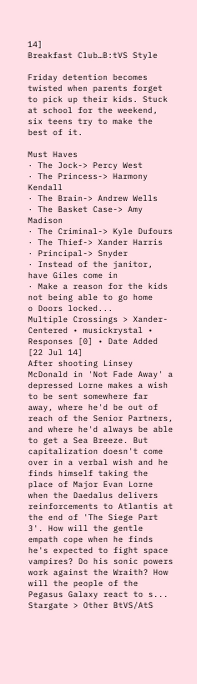14]
Breakfast Club…B:tVS Style

Friday detention becomes twisted when parents forget to pick up their kids. Stuck at school for the weekend, six teens try to make the best of it.

Must Haves
· The Jock-> Percy West
· The Princess-> Harmony Kendall
· The Brain-> Andrew Wells
· The Basket Case-> Amy Madison
· The Criminal-> Kyle Dufours
· The Thief-> Xander Harris
· Principal-> Snyder
· Instead of the janitor, have Giles come in
· Make a reason for the kids not being able to go home
o Doors locked...
Multiple Crossings > Xander-Centered • musickrystal • Responses [0] • Date Added [22 Jul 14]
After shooting Linsey McDonald in 'Not Fade Away' a depressed Lorne makes a wish to be sent somewhere far away, where he'd be out of reach of the Senior Partners, and where he'd always be able to get a Sea Breeze. But capitalization doesn't come over in a verbal wish and he finds himself taking the place of Major Evan Lorne when the Daedalus delivers reinforcements to Atlantis at the end of 'The Siege Part 3'. How will the gentle empath cope when he finds he's expected to fight space vampires? Do his sonic powers work against the Wraith? How will the people of the Pegasus Galaxy react to s...
Stargate > Other BtVS/AtS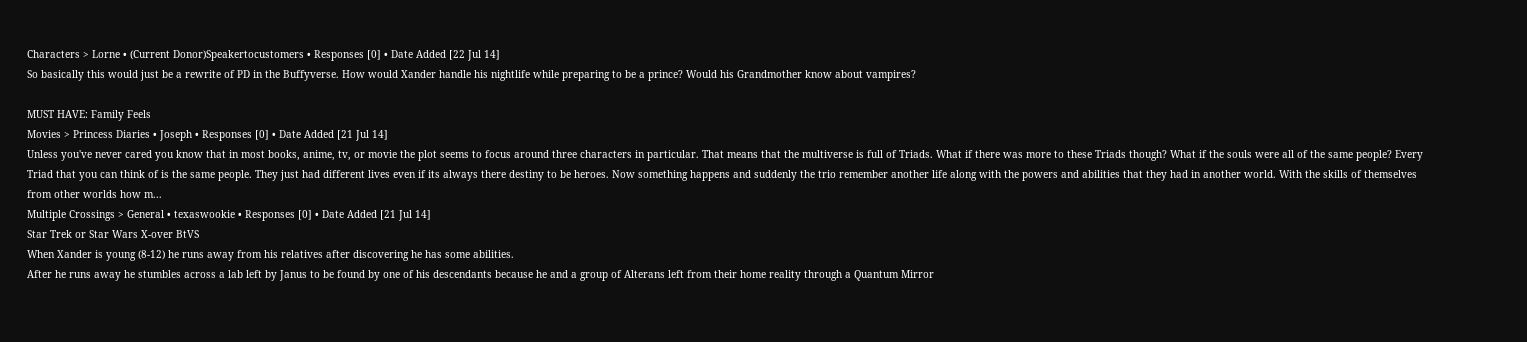Characters > Lorne • (Current Donor)Speakertocustomers • Responses [0] • Date Added [22 Jul 14]
So basically this would just be a rewrite of PD in the Buffyverse. How would Xander handle his nightlife while preparing to be a prince? Would his Grandmother know about vampires?

MUST HAVE: Family Feels
Movies > Princess Diaries • Joseph • Responses [0] • Date Added [21 Jul 14]
Unless you've never cared you know that in most books, anime, tv, or movie the plot seems to focus around three characters in particular. That means that the multiverse is full of Triads. What if there was more to these Triads though? What if the souls were all of the same people? Every Triad that you can think of is the same people. They just had different lives even if its always there destiny to be heroes. Now something happens and suddenly the trio remember another life along with the powers and abilities that they had in another world. With the skills of themselves from other worlds how m...
Multiple Crossings > General • texaswookie • Responses [0] • Date Added [21 Jul 14]
Star Trek or Star Wars X-over BtVS
When Xander is young (8-12) he runs away from his relatives after discovering he has some abilities.
After he runs away he stumbles across a lab left by Janus to be found by one of his descendants because he and a group of Alterans left from their home reality through a Quantum Mirror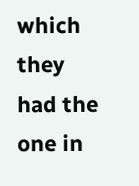which they had the one in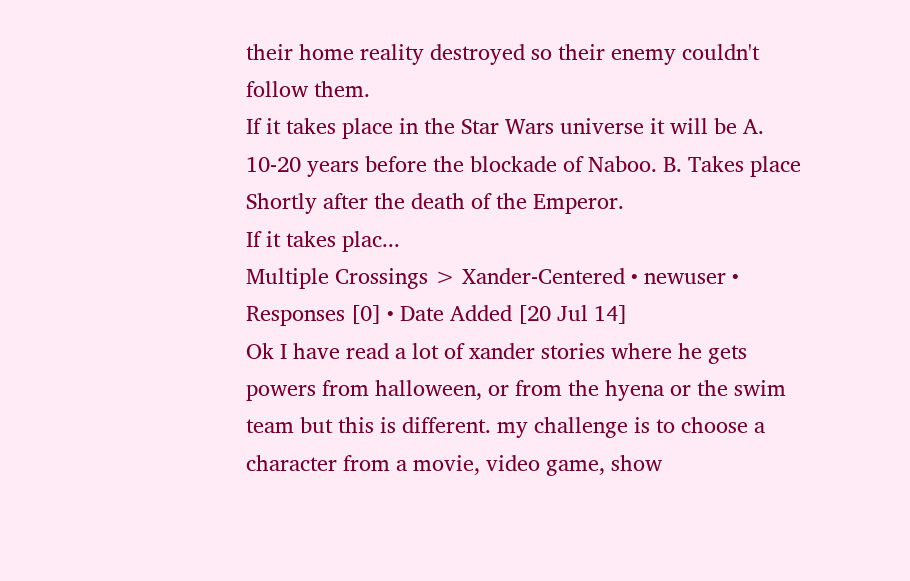their home reality destroyed so their enemy couldn't follow them.
If it takes place in the Star Wars universe it will be A. 10-20 years before the blockade of Naboo. B. Takes place Shortly after the death of the Emperor.
If it takes plac...
Multiple Crossings > Xander-Centered • newuser • Responses [0] • Date Added [20 Jul 14]
Ok I have read a lot of xander stories where he gets powers from halloween, or from the hyena or the swim team but this is different. my challenge is to choose a character from a movie, video game, show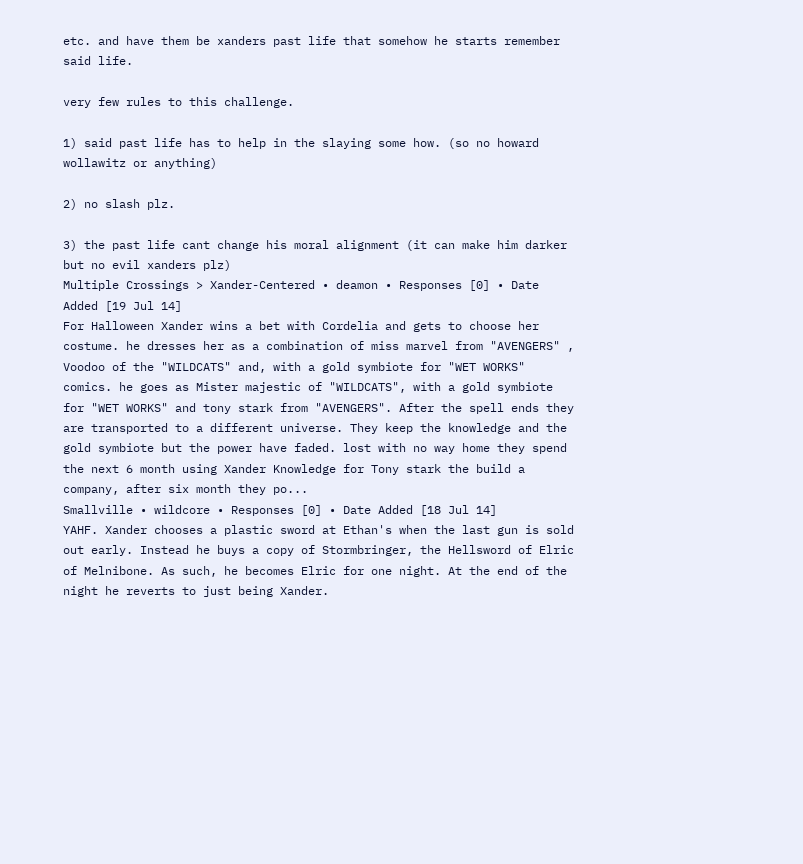etc. and have them be xanders past life that somehow he starts remember said life.

very few rules to this challenge.

1) said past life has to help in the slaying some how. (so no howard wollawitz or anything)

2) no slash plz.

3) the past life cant change his moral alignment (it can make him darker but no evil xanders plz)
Multiple Crossings > Xander-Centered • deamon • Responses [0] • Date Added [19 Jul 14]
For Halloween Xander wins a bet with Cordelia and gets to choose her costume. he dresses her as a combination of miss marvel from "AVENGERS" , Voodoo of the "WILDCATS" and, with a gold symbiote for "WET WORKS" comics. he goes as Mister majestic of "WILDCATS", with a gold symbiote for "WET WORKS" and tony stark from "AVENGERS". After the spell ends they are transported to a different universe. They keep the knowledge and the gold symbiote but the power have faded. lost with no way home they spend the next 6 month using Xander Knowledge for Tony stark the build a company, after six month they po...
Smallville • wildcore • Responses [0] • Date Added [18 Jul 14]
YAHF. Xander chooses a plastic sword at Ethan's when the last gun is sold out early. Instead he buys a copy of Stormbringer, the Hellsword of Elric of Melnibone. As such, he becomes Elric for one night. At the end of the night he reverts to just being Xander.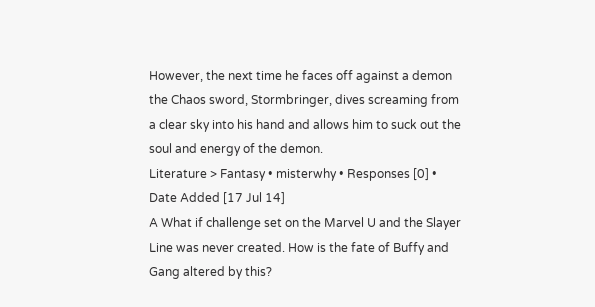However, the next time he faces off against a demon the Chaos sword, Stormbringer, dives screaming from a clear sky into his hand and allows him to suck out the soul and energy of the demon.
Literature > Fantasy • misterwhy • Responses [0] • Date Added [17 Jul 14]
A What if challenge set on the Marvel U and the Slayer Line was never created. How is the fate of Buffy and Gang altered by this?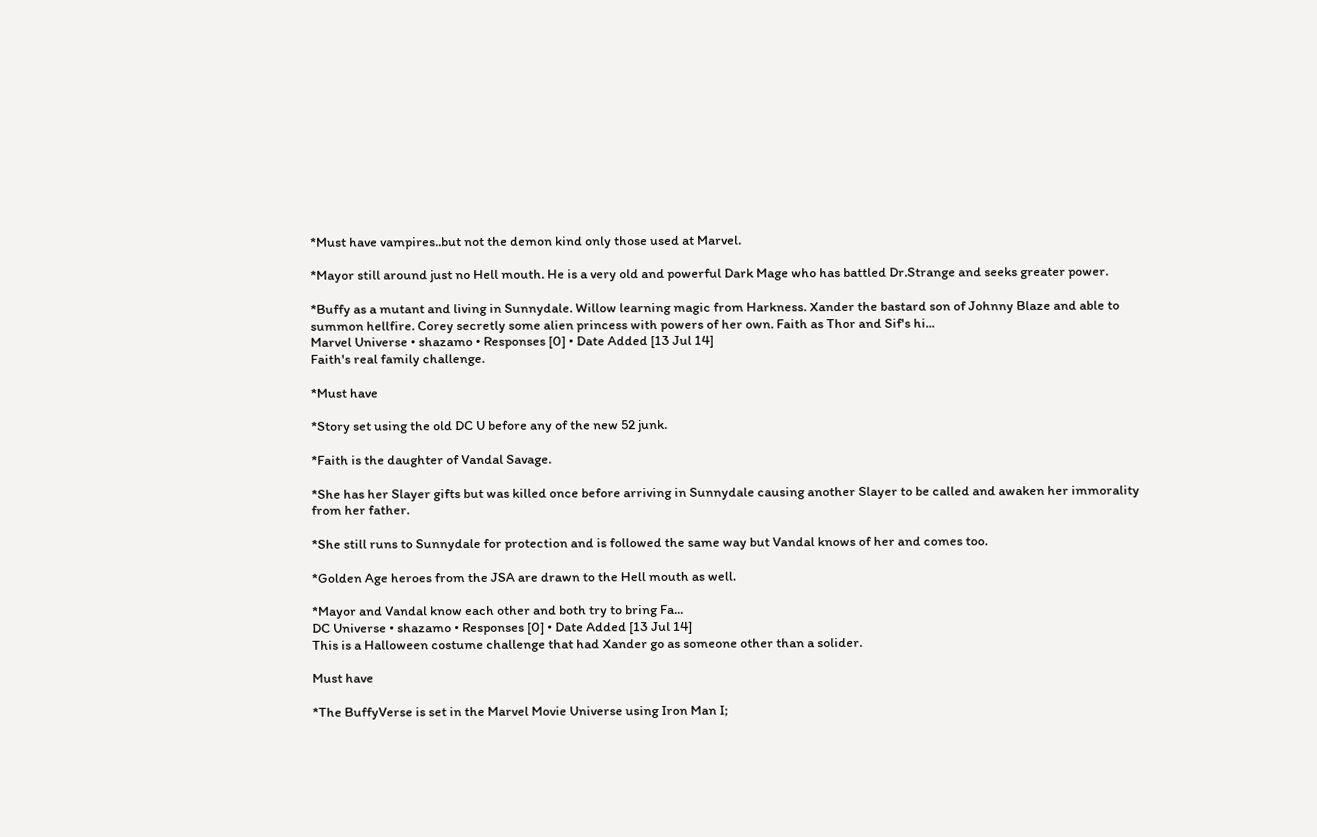*Must have vampires..but not the demon kind only those used at Marvel.

*Mayor still around just no Hell mouth. He is a very old and powerful Dark Mage who has battled Dr.Strange and seeks greater power.

*Buffy as a mutant and living in Sunnydale. Willow learning magic from Harkness. Xander the bastard son of Johnny Blaze and able to summon hellfire. Corey secretly some alien princess with powers of her own. Faith as Thor and Sif's hi...
Marvel Universe • shazamo • Responses [0] • Date Added [13 Jul 14]
Faith's real family challenge.

*Must have

*Story set using the old DC U before any of the new 52 junk.

*Faith is the daughter of Vandal Savage.

*She has her Slayer gifts but was killed once before arriving in Sunnydale causing another Slayer to be called and awaken her immorality from her father.

*She still runs to Sunnydale for protection and is followed the same way but Vandal knows of her and comes too.

*Golden Age heroes from the JSA are drawn to the Hell mouth as well.

*Mayor and Vandal know each other and both try to bring Fa...
DC Universe • shazamo • Responses [0] • Date Added [13 Jul 14]
This is a Halloween costume challenge that had Xander go as someone other than a solider.

Must have

*The BuffyVerse is set in the Marvel Movie Universe using Iron Man I;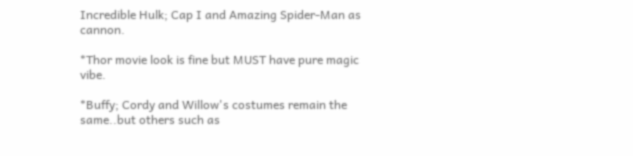Incredible Hulk; Cap I and Amazing Spider-Man as cannon.

*Thor movie look is fine but MUST have pure magic vibe.

*Buffy; Cordy and Willow's costumes remain the same..but others such as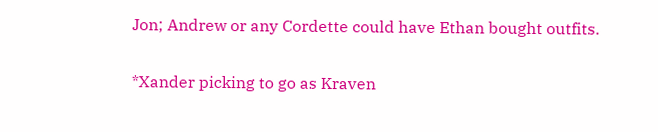Jon; Andrew or any Cordette could have Ethan bought outfits.

*Xander picking to go as Kraven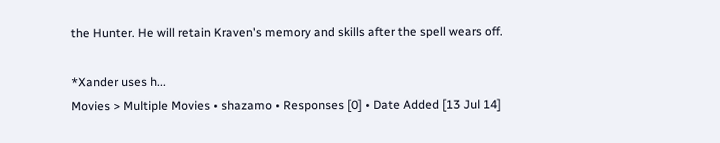the Hunter. He will retain Kraven's memory and skills after the spell wears off.

*Xander uses h...
Movies > Multiple Movies • shazamo • Responses [0] • Date Added [13 Jul 14]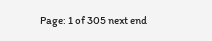Page: 1 of 305 next end